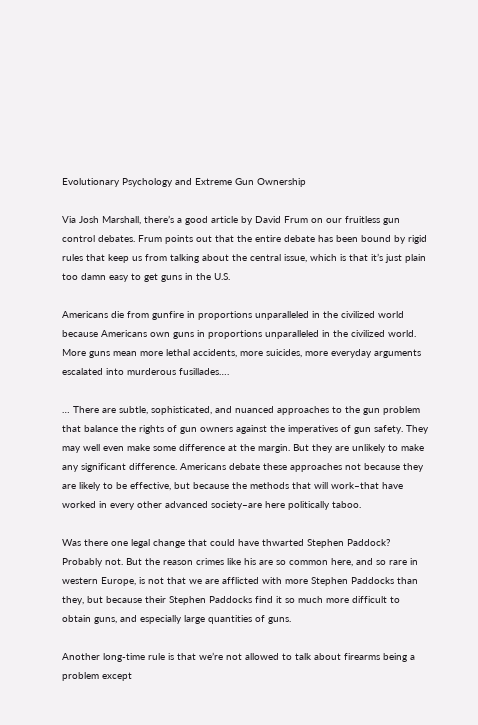Evolutionary Psychology and Extreme Gun Ownership

Via Josh Marshall, there’s a good article by David Frum on our fruitless gun control debates. Frum points out that the entire debate has been bound by rigid rules that keep us from talking about the central issue, which is that it’s just plain too damn easy to get guns in the U.S.

Americans die from gunfire in proportions unparalleled in the civilized world because Americans own guns in proportions unparalleled in the civilized world. More guns mean more lethal accidents, more suicides, more everyday arguments escalated into murderous fusillades….

… There are subtle, sophisticated, and nuanced approaches to the gun problem that balance the rights of gun owners against the imperatives of gun safety. They may well even make some difference at the margin. But they are unlikely to make any significant difference. Americans debate these approaches not because they are likely to be effective, but because the methods that will work–that have worked in every other advanced society–are here politically taboo.

Was there one legal change that could have thwarted Stephen Paddock? Probably not. But the reason crimes like his are so common here, and so rare in western Europe, is not that we are afflicted with more Stephen Paddocks than they, but because their Stephen Paddocks find it so much more difficult to obtain guns, and especially large quantities of guns.

Another long-time rule is that we’re not allowed to talk about firearms being a problem except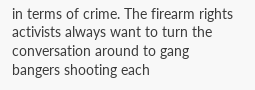in terms of crime. The firearm rights activists always want to turn the conversation around to gang bangers shooting each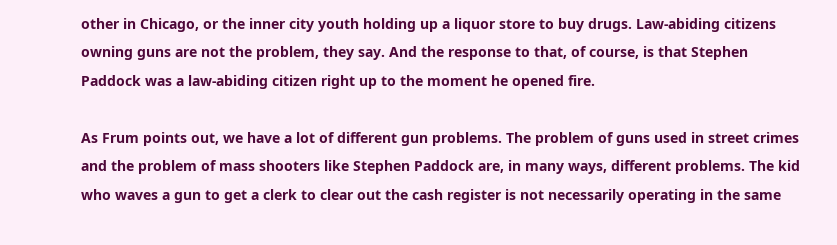other in Chicago, or the inner city youth holding up a liquor store to buy drugs. Law-abiding citizens owning guns are not the problem, they say. And the response to that, of course, is that Stephen Paddock was a law-abiding citizen right up to the moment he opened fire.

As Frum points out, we have a lot of different gun problems. The problem of guns used in street crimes and the problem of mass shooters like Stephen Paddock are, in many ways, different problems. The kid who waves a gun to get a clerk to clear out the cash register is not necessarily operating in the same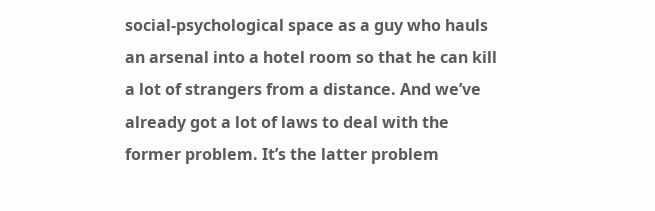social-psychological space as a guy who hauls an arsenal into a hotel room so that he can kill a lot of strangers from a distance. And we’ve already got a lot of laws to deal with the former problem. It’s the latter problem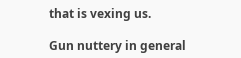that is vexing us.

Gun nuttery in general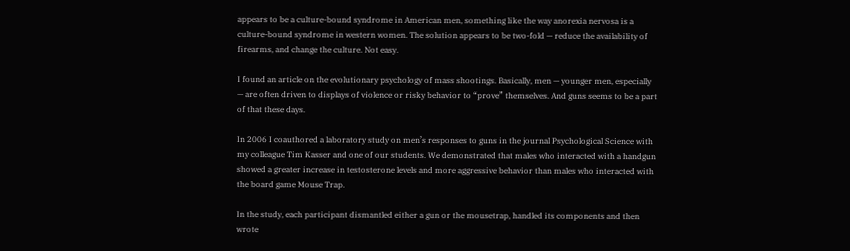appears to be a culture-bound syndrome in American men, something like the way anorexia nervosa is a culture-bound syndrome in western women. The solution appears to be two-fold — reduce the availability of firearms, and change the culture. Not easy.

I found an article on the evolutionary psychology of mass shootings. Basically, men — younger men, especially — are often driven to displays of violence or risky behavior to “prove” themselves. And guns seems to be a part of that these days.

In 2006 I coauthored a laboratory study on men’s responses to guns in the journal Psychological Science with my colleague Tim Kasser and one of our students. We demonstrated that males who interacted with a handgun showed a greater increase in testosterone levels and more aggressive behavior than males who interacted with the board game Mouse Trap.

In the study, each participant dismantled either a gun or the mousetrap, handled its components and then wrote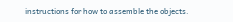instructions for how to assemble the objects.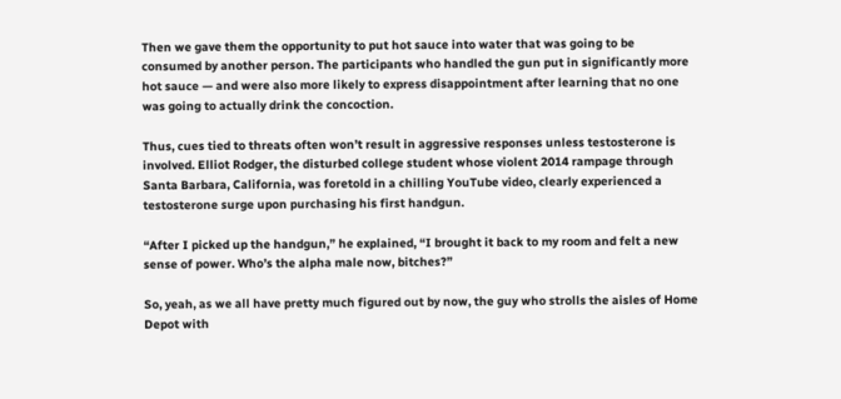Then we gave them the opportunity to put hot sauce into water that was going to be consumed by another person. The participants who handled the gun put in significantly more hot sauce — and were also more likely to express disappointment after learning that no one was going to actually drink the concoction.

Thus, cues tied to threats often won’t result in aggressive responses unless testosterone is involved. Elliot Rodger, the disturbed college student whose violent 2014 rampage through Santa Barbara, California, was foretold in a chilling YouTube video, clearly experienced a testosterone surge upon purchasing his first handgun.

“After I picked up the handgun,” he explained, “I brought it back to my room and felt a new sense of power. Who’s the alpha male now, bitches?”

So, yeah, as we all have pretty much figured out by now, the guy who strolls the aisles of Home Depot with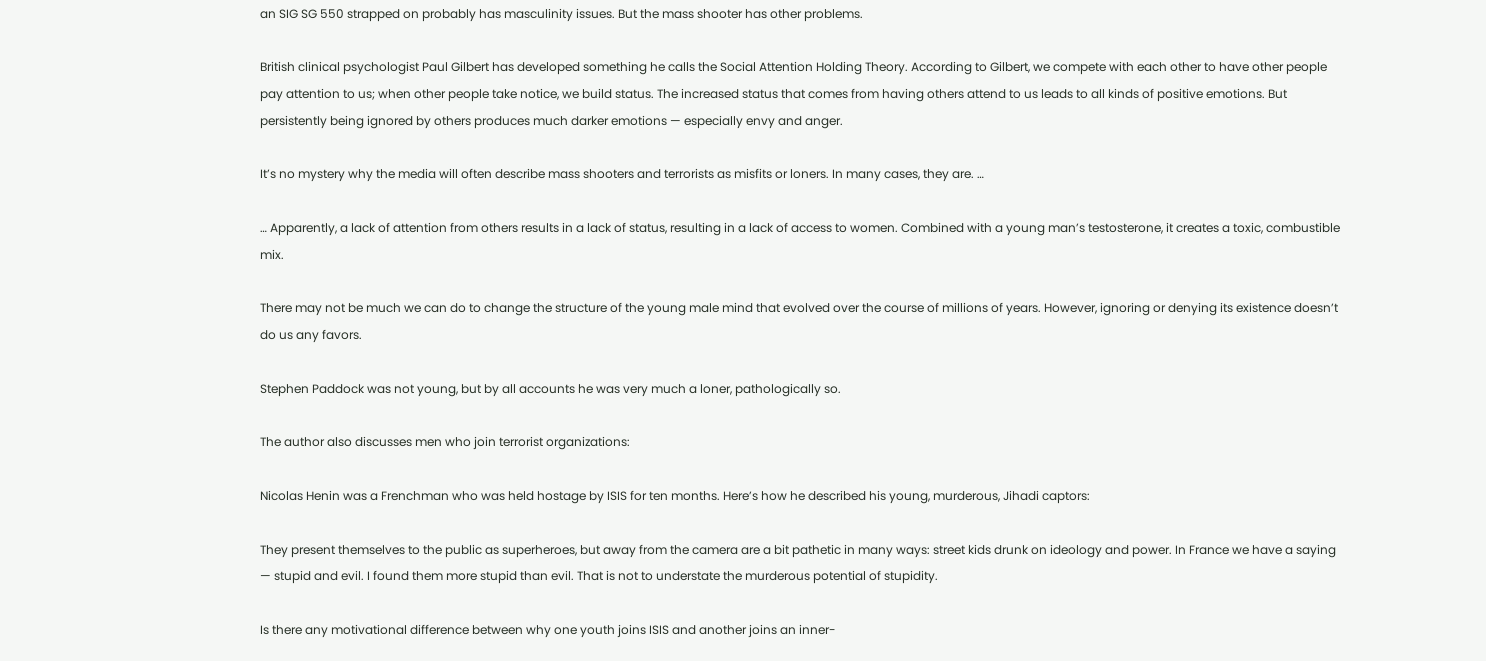an SIG SG 550 strapped on probably has masculinity issues. But the mass shooter has other problems.

British clinical psychologist Paul Gilbert has developed something he calls the Social Attention Holding Theory. According to Gilbert, we compete with each other to have other people pay attention to us; when other people take notice, we build status. The increased status that comes from having others attend to us leads to all kinds of positive emotions. But persistently being ignored by others produces much darker emotions — especially envy and anger.

It’s no mystery why the media will often describe mass shooters and terrorists as misfits or loners. In many cases, they are. …

… Apparently, a lack of attention from others results in a lack of status, resulting in a lack of access to women. Combined with a young man’s testosterone, it creates a toxic, combustible mix.

There may not be much we can do to change the structure of the young male mind that evolved over the course of millions of years. However, ignoring or denying its existence doesn’t do us any favors.

Stephen Paddock was not young, but by all accounts he was very much a loner, pathologically so.

The author also discusses men who join terrorist organizations:

Nicolas Henin was a Frenchman who was held hostage by ISIS for ten months. Here’s how he described his young, murderous, Jihadi captors:

They present themselves to the public as superheroes, but away from the camera are a bit pathetic in many ways: street kids drunk on ideology and power. In France we have a saying — stupid and evil. I found them more stupid than evil. That is not to understate the murderous potential of stupidity.

Is there any motivational difference between why one youth joins ISIS and another joins an inner-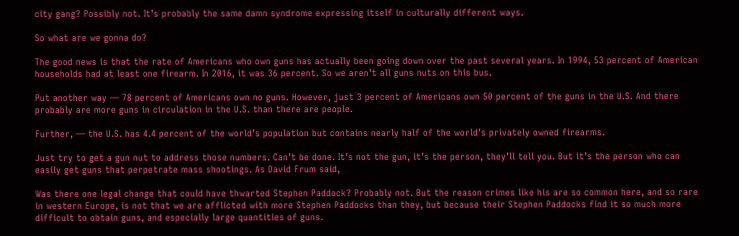city gang? Possibly not. It’s probably the same damn syndrome expressing itself in culturally different ways.

So what are we gonna do?

The good news is that the rate of Americans who own guns has actually been going down over the past several years. In 1994, 53 percent of American households had at least one firearm. In 2016, it was 36 percent. So we aren’t all guns nuts on this bus.

Put another way — 78 percent of Americans own no guns. However, just 3 percent of Americans own 50 percent of the guns in the U.S. And there probably are more guns in circulation in the U.S. than there are people.

Further, — the U.S. has 4.4 percent of the world’s population but contains nearly half of the world’s privately owned firearms.

Just try to get a gun nut to address those numbers. Can’t be done. It’s not the gun, it’s the person, they’ll tell you. But it’s the person who can easily get guns that perpetrate mass shootings. As David Frum said,

Was there one legal change that could have thwarted Stephen Paddock? Probably not. But the reason crimes like his are so common here, and so rare in western Europe, is not that we are afflicted with more Stephen Paddocks than they, but because their Stephen Paddocks find it so much more difficult to obtain guns, and especially large quantities of guns.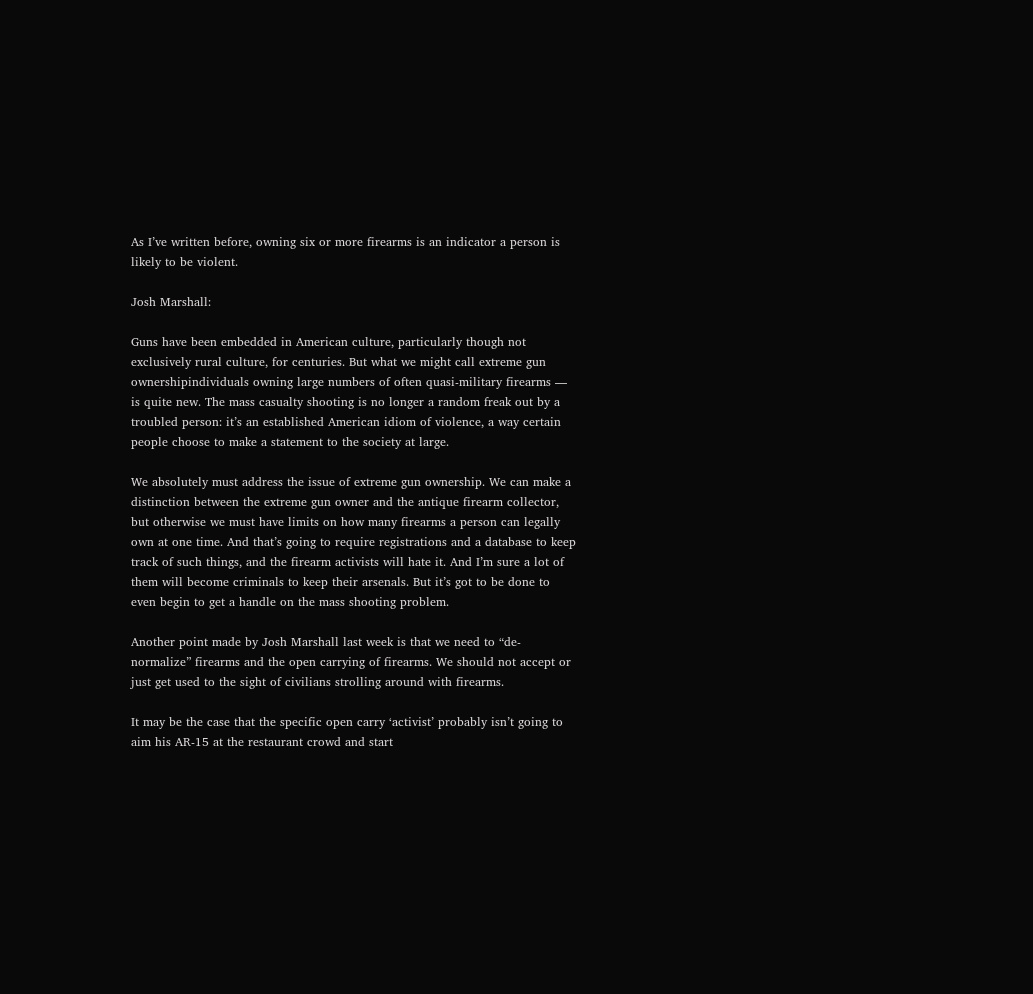As I’ve written before, owning six or more firearms is an indicator a person is likely to be violent.

Josh Marshall:

Guns have been embedded in American culture, particularly though not exclusively rural culture, for centuries. But what we might call extreme gun ownershipindividuals owning large numbers of often quasi-military firearms — is quite new. The mass casualty shooting is no longer a random freak out by a troubled person: it’s an established American idiom of violence, a way certain people choose to make a statement to the society at large.

We absolutely must address the issue of extreme gun ownership. We can make a distinction between the extreme gun owner and the antique firearm collector, but otherwise we must have limits on how many firearms a person can legally own at one time. And that’s going to require registrations and a database to keep track of such things, and the firearm activists will hate it. And I’m sure a lot of them will become criminals to keep their arsenals. But it’s got to be done to even begin to get a handle on the mass shooting problem.

Another point made by Josh Marshall last week is that we need to “de-normalize” firearms and the open carrying of firearms. We should not accept or just get used to the sight of civilians strolling around with firearms.

It may be the case that the specific open carry ‘activist’ probably isn’t going to aim his AR-15 at the restaurant crowd and start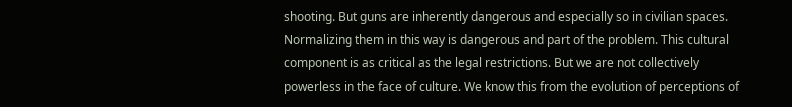shooting. But guns are inherently dangerous and especially so in civilian spaces. Normalizing them in this way is dangerous and part of the problem. This cultural component is as critical as the legal restrictions. But we are not collectively powerless in the face of culture. We know this from the evolution of perceptions of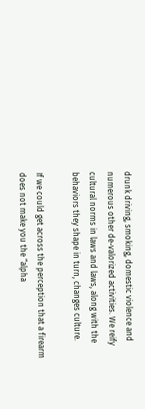drunk driving, smoking, domestic violence and numerous other de-valorized activities. We reify cultural norms in laws and laws, along with the behaviors they shape in turn, changes culture.

If we could get across the perception that a firearm does not make you the “alpha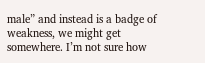male” and instead is a badge of weakness, we might get somewhere. I’m not sure how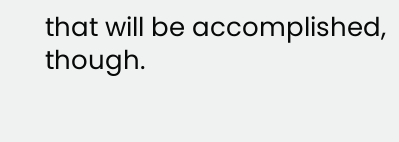that will be accomplished, though.